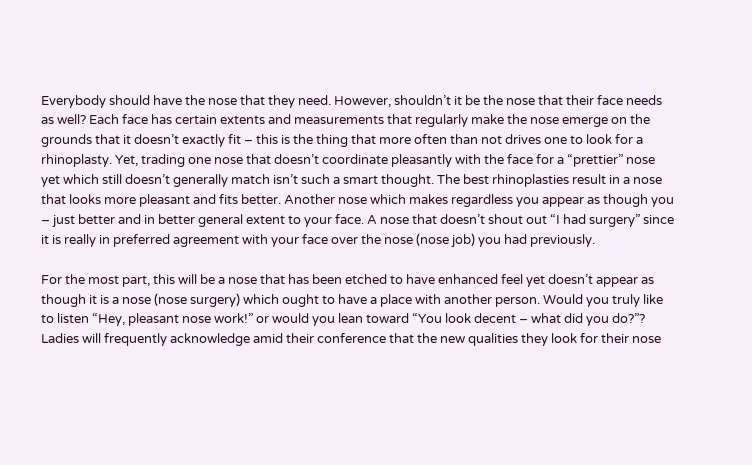Everybody should have the nose that they need. However, shouldn’t it be the nose that their face needs as well? Each face has certain extents and measurements that regularly make the nose emerge on the grounds that it doesn’t exactly fit – this is the thing that more often than not drives one to look for a rhinoplasty. Yet, trading one nose that doesn’t coordinate pleasantly with the face for a “prettier” nose yet which still doesn’t generally match isn’t such a smart thought. The best rhinoplasties result in a nose that looks more pleasant and fits better. Another nose which makes regardless you appear as though you – just better and in better general extent to your face. A nose that doesn’t shout out “I had surgery” since it is really in preferred agreement with your face over the nose (nose job) you had previously.

For the most part, this will be a nose that has been etched to have enhanced feel yet doesn’t appear as though it is a nose (nose surgery) which ought to have a place with another person. Would you truly like to listen “Hey, pleasant nose work!” or would you lean toward “You look decent – what did you do?”? Ladies will frequently acknowledge amid their conference that the new qualities they look for their nose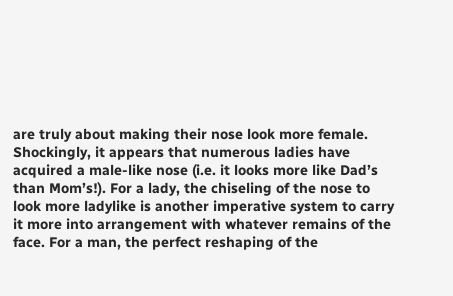are truly about making their nose look more female. Shockingly, it appears that numerous ladies have acquired a male-like nose (i.e. it looks more like Dad’s than Mom’s!). For a lady, the chiseling of the nose to look more ladylike is another imperative system to carry it more into arrangement with whatever remains of the face. For a man, the perfect reshaping of the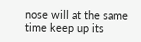nose will at the same time keep up its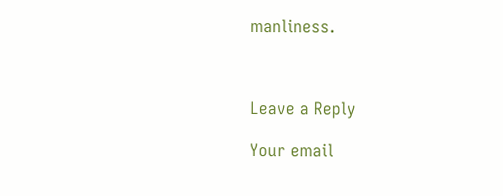manliness.



Leave a Reply

Your email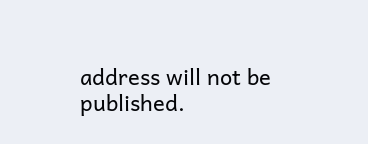address will not be published.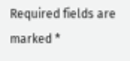Required fields are marked *